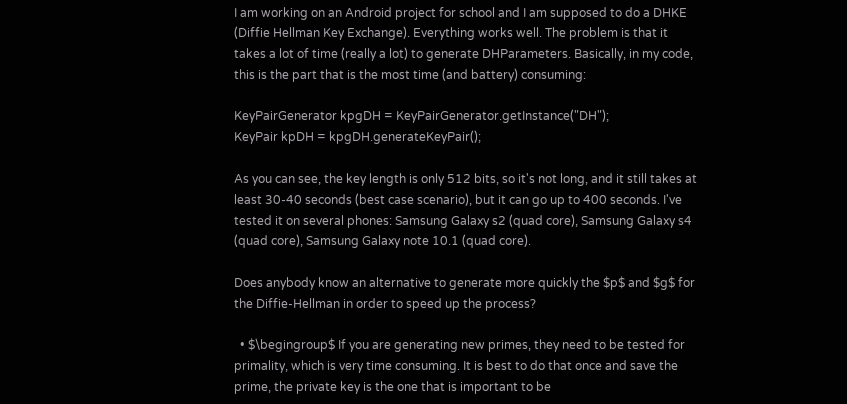I am working on an Android project for school and I am supposed to do a DHKE (Diffie Hellman Key Exchange). Everything works well. The problem is that it takes a lot of time (really a lot) to generate DHParameters. Basically, in my code, this is the part that is the most time (and battery) consuming:

KeyPairGenerator kpgDH = KeyPairGenerator.getInstance("DH");
KeyPair kpDH = kpgDH.generateKeyPair();

As you can see, the key length is only 512 bits, so it's not long, and it still takes at least 30-40 seconds (best case scenario), but it can go up to 400 seconds. I've tested it on several phones: Samsung Galaxy s2 (quad core), Samsung Galaxy s4 (quad core), Samsung Galaxy note 10.1 (quad core).

Does anybody know an alternative to generate more quickly the $p$ and $g$ for the Diffie-Hellman in order to speed up the process?

  • $\begingroup$ If you are generating new primes, they need to be tested for primality, which is very time consuming. It is best to do that once and save the prime, the private key is the one that is important to be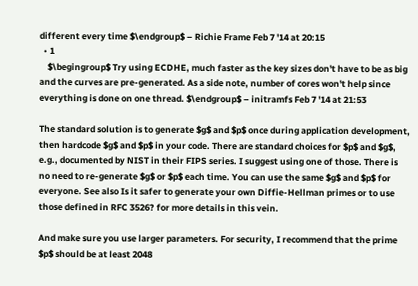different every time $\endgroup$ – Richie Frame Feb 7 '14 at 20:15
  • 1
    $\begingroup$ Try using ECDHE, much faster as the key sizes don't have to be as big and the curves are pre-generated. As a side note, number of cores won't help since everything is done on one thread. $\endgroup$ – initramfs Feb 7 '14 at 21:53

The standard solution is to generate $g$ and $p$ once during application development, then hardcode $g$ and $p$ in your code. There are standard choices for $p$ and $g$, e.g., documented by NIST in their FIPS series. I suggest using one of those. There is no need to re-generate $g$ or $p$ each time. You can use the same $g$ and $p$ for everyone. See also Is it safer to generate your own Diffie-Hellman primes or to use those defined in RFC 3526? for more details in this vein.

And make sure you use larger parameters. For security, I recommend that the prime $p$ should be at least 2048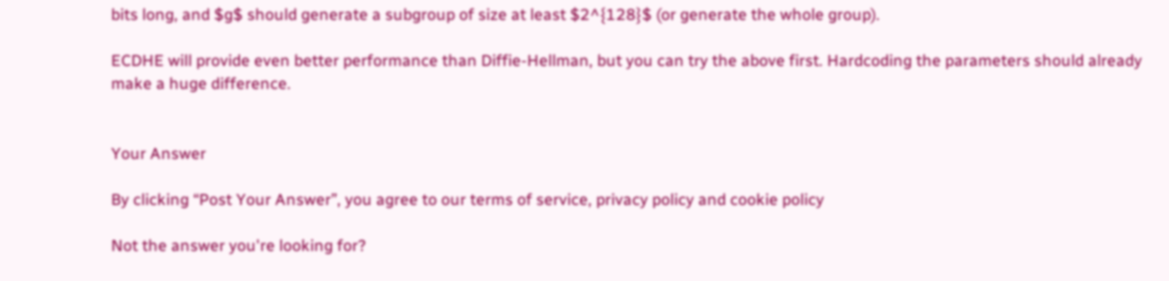bits long, and $g$ should generate a subgroup of size at least $2^{128}$ (or generate the whole group).

ECDHE will provide even better performance than Diffie-Hellman, but you can try the above first. Hardcoding the parameters should already make a huge difference.


Your Answer

By clicking “Post Your Answer”, you agree to our terms of service, privacy policy and cookie policy

Not the answer you're looking for?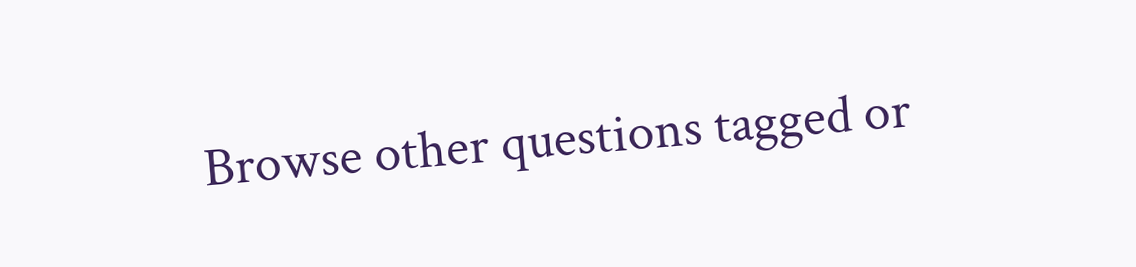Browse other questions tagged or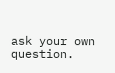ask your own question.